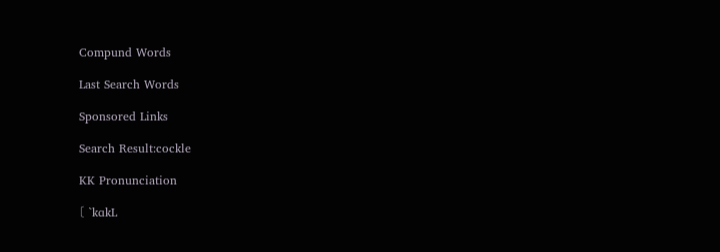Compund Words

Last Search Words

Sponsored Links

Search Result:cockle

KK Pronunciation

〔 ˋkɑkL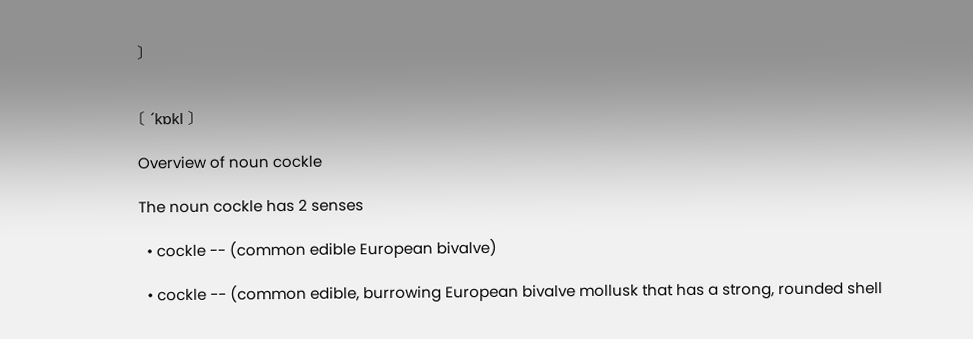〕


〔 ˊkɒkl 〕

Overview of noun cockle

The noun cockle has 2 senses

  • cockle -- (common edible European bivalve)

  • cockle -- (common edible, burrowing European bivalve mollusk that has a strong, rounded shell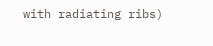with radiating ribs)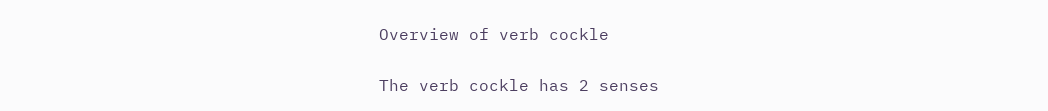Overview of verb cockle

The verb cockle has 2 senses